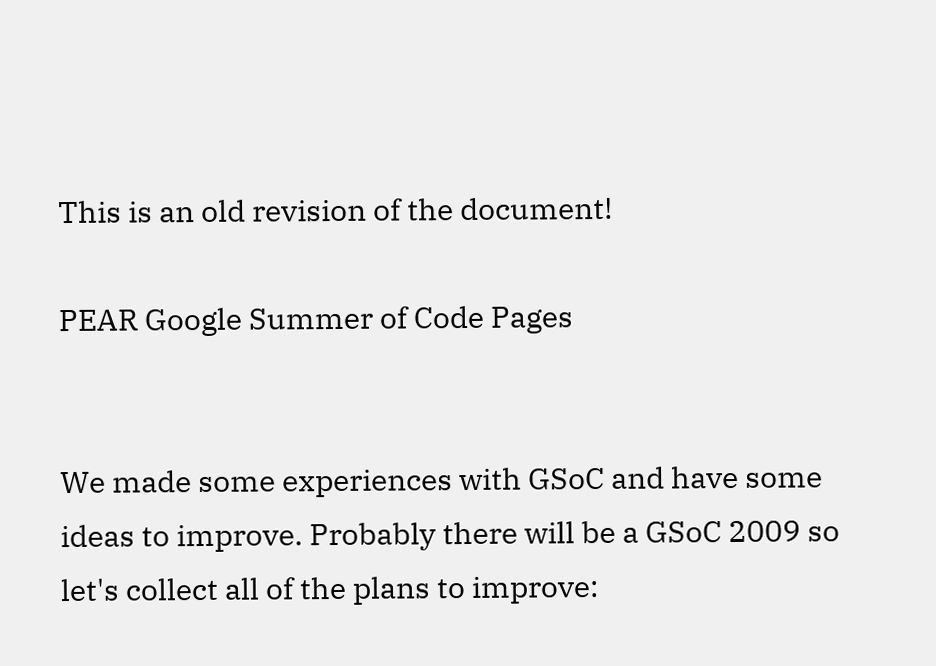This is an old revision of the document!

PEAR Google Summer of Code Pages


We made some experiences with GSoC and have some ideas to improve. Probably there will be a GSoC 2009 so let's collect all of the plans to improve: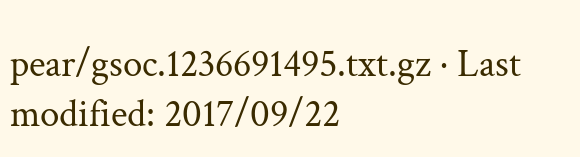pear/gsoc.1236691495.txt.gz · Last modified: 2017/09/22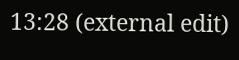13:28 (external edit)